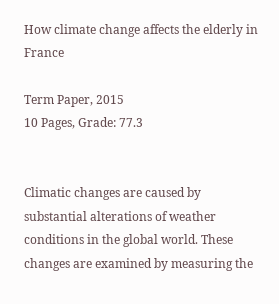How climate change affects the elderly in France

Term Paper, 2015
10 Pages, Grade: 77.3


Climatic changes are caused by substantial alterations of weather conditions in the global world. These changes are examined by measuring the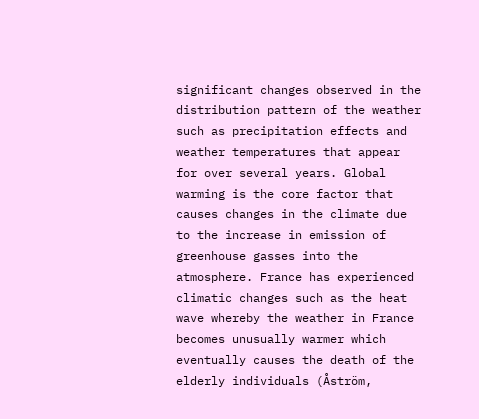significant changes observed in the distribution pattern of the weather such as precipitation effects and weather temperatures that appear for over several years. Global warming is the core factor that causes changes in the climate due to the increase in emission of greenhouse gasses into the atmosphere. France has experienced climatic changes such as the heat wave whereby the weather in France becomes unusually warmer which eventually causes the death of the elderly individuals (Åström,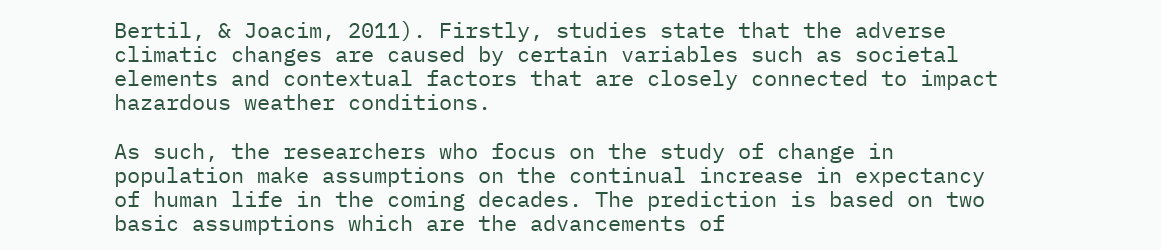Bertil, & Joacim, 2011). Firstly, studies state that the adverse climatic changes are caused by certain variables such as societal elements and contextual factors that are closely connected to impact hazardous weather conditions.

As such, the researchers who focus on the study of change in population make assumptions on the continual increase in expectancy of human life in the coming decades. The prediction is based on two basic assumptions which are the advancements of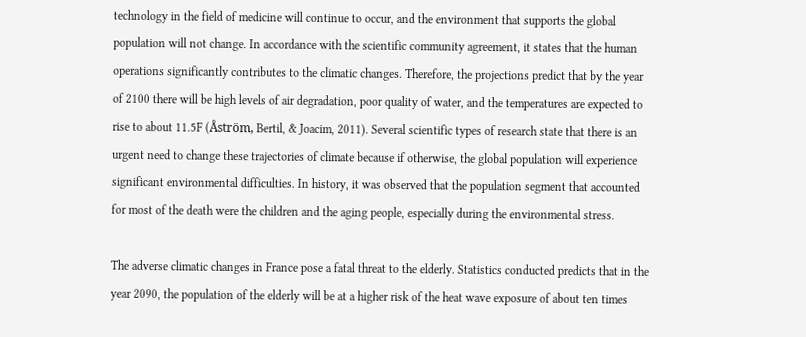technology in the field of medicine will continue to occur, and the environment that supports the global population will not change. In accordance with the scientific community agreement, it states that the human operations significantly contributes to the climatic changes. Therefore, the projections predict that by the year of 2100 there will be high levels of air degradation, poor quality of water, and the temperatures are expected to rise to about 11.5F (Åström, Bertil, & Joacim, 2011). Several scientific types of research state that there is an urgent need to change these trajectories of climate because if otherwise, the global population will experience significant environmental difficulties. In history, it was observed that the population segment that accounted for most of the death were the children and the aging people, especially during the environmental stress.

The adverse climatic changes in France pose a fatal threat to the elderly. Statistics conducted predicts that in the year 2090, the population of the elderly will be at a higher risk of the heat wave exposure of about ten times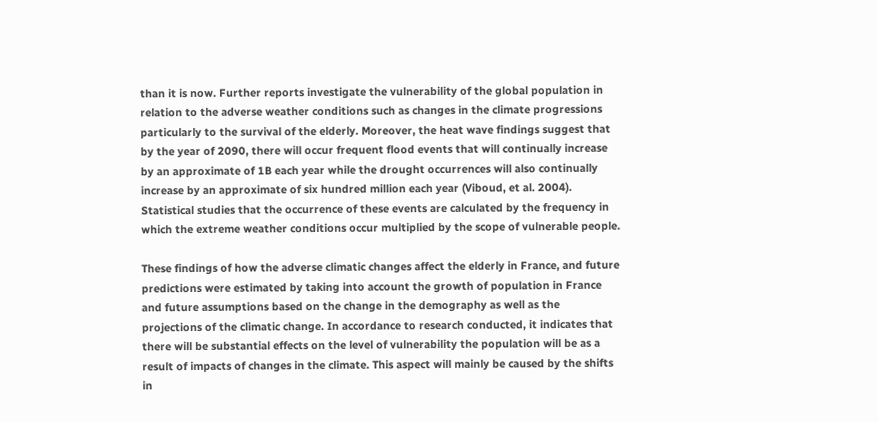than it is now. Further reports investigate the vulnerability of the global population in relation to the adverse weather conditions such as changes in the climate progressions particularly to the survival of the elderly. Moreover, the heat wave findings suggest that by the year of 2090, there will occur frequent flood events that will continually increase by an approximate of 1B each year while the drought occurrences will also continually increase by an approximate of six hundred million each year (Viboud, et al. 2004). Statistical studies that the occurrence of these events are calculated by the frequency in which the extreme weather conditions occur multiplied by the scope of vulnerable people.

These findings of how the adverse climatic changes affect the elderly in France, and future predictions were estimated by taking into account the growth of population in France and future assumptions based on the change in the demography as well as the projections of the climatic change. In accordance to research conducted, it indicates that there will be substantial effects on the level of vulnerability the population will be as a result of impacts of changes in the climate. This aspect will mainly be caused by the shifts in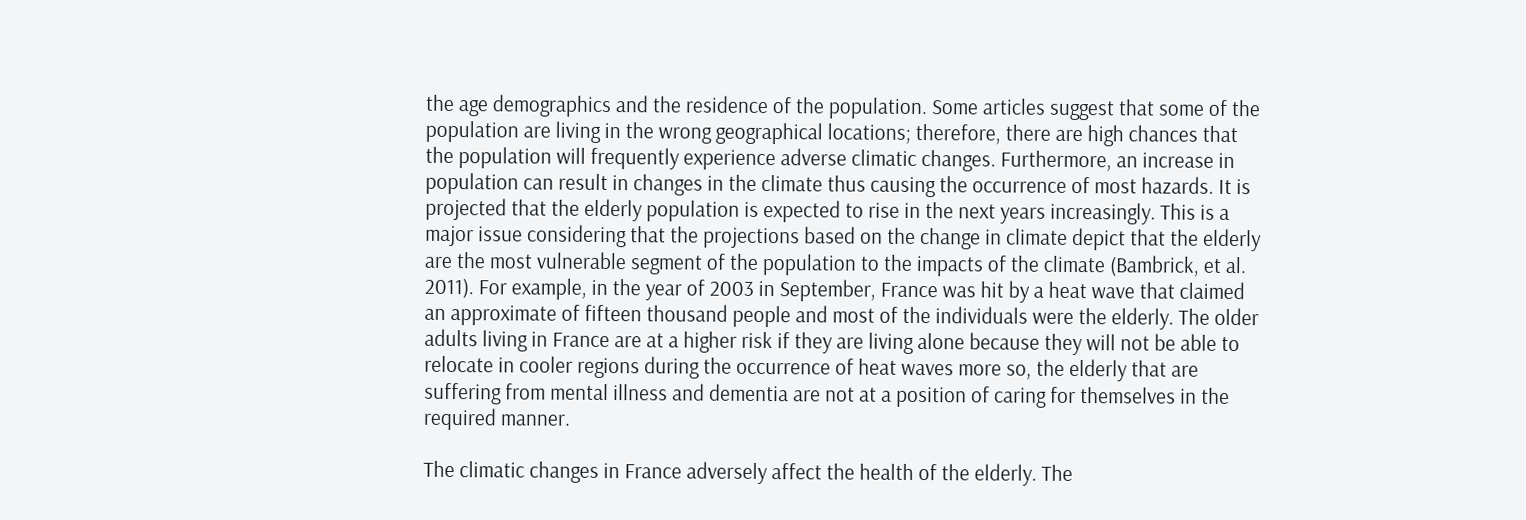the age demographics and the residence of the population. Some articles suggest that some of the population are living in the wrong geographical locations; therefore, there are high chances that the population will frequently experience adverse climatic changes. Furthermore, an increase in population can result in changes in the climate thus causing the occurrence of most hazards. It is projected that the elderly population is expected to rise in the next years increasingly. This is a major issue considering that the projections based on the change in climate depict that the elderly are the most vulnerable segment of the population to the impacts of the climate (Bambrick, et al. 2011). For example, in the year of 2003 in September, France was hit by a heat wave that claimed an approximate of fifteen thousand people and most of the individuals were the elderly. The older adults living in France are at a higher risk if they are living alone because they will not be able to relocate in cooler regions during the occurrence of heat waves more so, the elderly that are suffering from mental illness and dementia are not at a position of caring for themselves in the required manner.

The climatic changes in France adversely affect the health of the elderly. The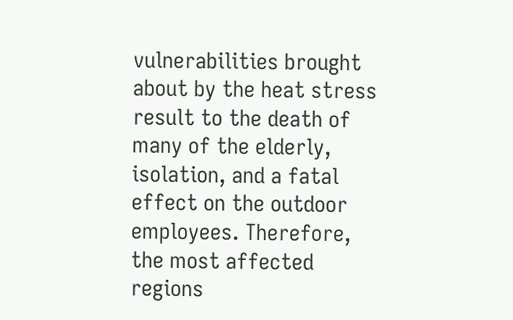vulnerabilities brought about by the heat stress result to the death of many of the elderly, isolation, and a fatal effect on the outdoor employees. Therefore, the most affected regions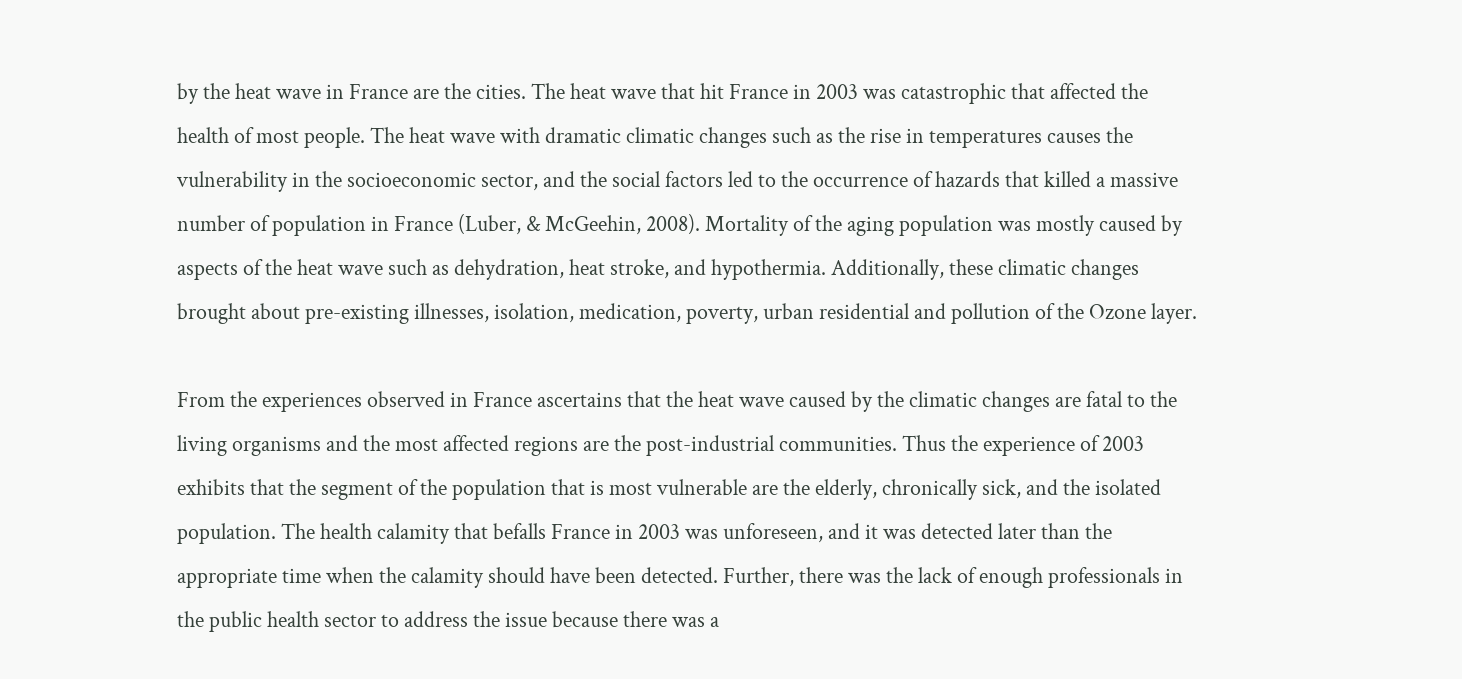by the heat wave in France are the cities. The heat wave that hit France in 2003 was catastrophic that affected the health of most people. The heat wave with dramatic climatic changes such as the rise in temperatures causes the vulnerability in the socioeconomic sector, and the social factors led to the occurrence of hazards that killed a massive number of population in France (Luber, & McGeehin, 2008). Mortality of the aging population was mostly caused by aspects of the heat wave such as dehydration, heat stroke, and hypothermia. Additionally, these climatic changes brought about pre-existing illnesses, isolation, medication, poverty, urban residential and pollution of the Ozone layer.

From the experiences observed in France ascertains that the heat wave caused by the climatic changes are fatal to the living organisms and the most affected regions are the post-industrial communities. Thus the experience of 2003 exhibits that the segment of the population that is most vulnerable are the elderly, chronically sick, and the isolated population. The health calamity that befalls France in 2003 was unforeseen, and it was detected later than the appropriate time when the calamity should have been detected. Further, there was the lack of enough professionals in the public health sector to address the issue because there was a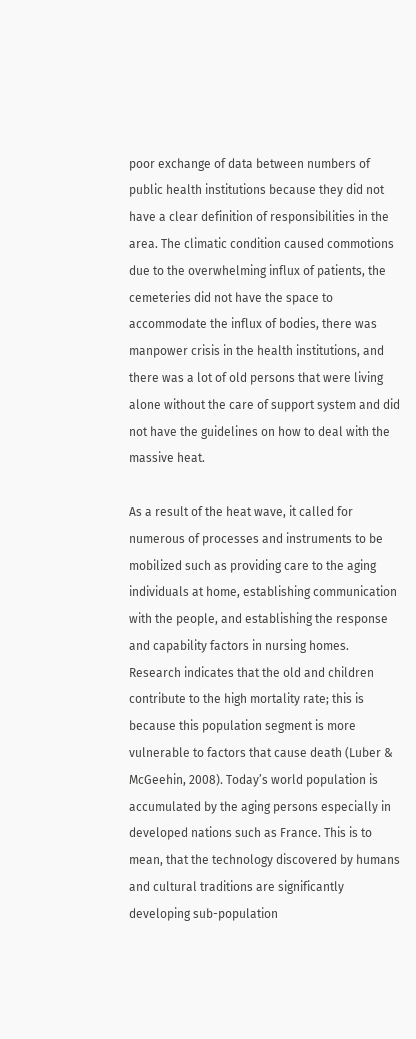poor exchange of data between numbers of public health institutions because they did not have a clear definition of responsibilities in the area. The climatic condition caused commotions due to the overwhelming influx of patients, the cemeteries did not have the space to accommodate the influx of bodies, there was manpower crisis in the health institutions, and there was a lot of old persons that were living alone without the care of support system and did not have the guidelines on how to deal with the massive heat.

As a result of the heat wave, it called for numerous of processes and instruments to be mobilized such as providing care to the aging individuals at home, establishing communication with the people, and establishing the response and capability factors in nursing homes. Research indicates that the old and children contribute to the high mortality rate; this is because this population segment is more vulnerable to factors that cause death (Luber & McGeehin, 2008). Today’s world population is accumulated by the aging persons especially in developed nations such as France. This is to mean, that the technology discovered by humans and cultural traditions are significantly developing sub-population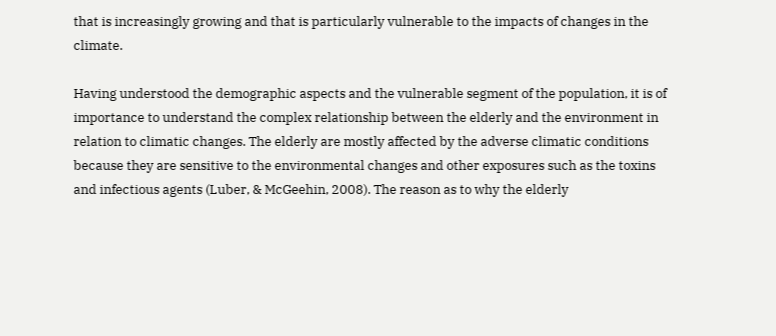that is increasingly growing and that is particularly vulnerable to the impacts of changes in the climate.

Having understood the demographic aspects and the vulnerable segment of the population, it is of importance to understand the complex relationship between the elderly and the environment in relation to climatic changes. The elderly are mostly affected by the adverse climatic conditions because they are sensitive to the environmental changes and other exposures such as the toxins and infectious agents (Luber, & McGeehin, 2008). The reason as to why the elderly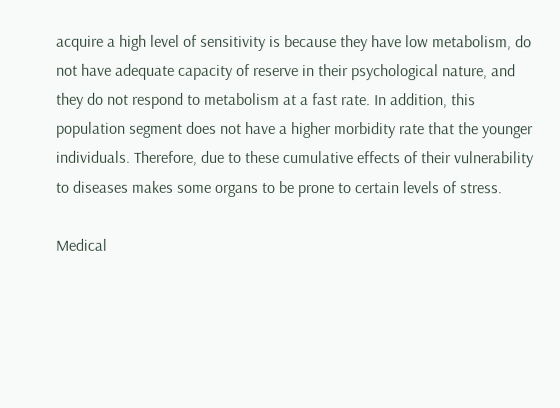acquire a high level of sensitivity is because they have low metabolism, do not have adequate capacity of reserve in their psychological nature, and they do not respond to metabolism at a fast rate. In addition, this population segment does not have a higher morbidity rate that the younger individuals. Therefore, due to these cumulative effects of their vulnerability to diseases makes some organs to be prone to certain levels of stress.

Medical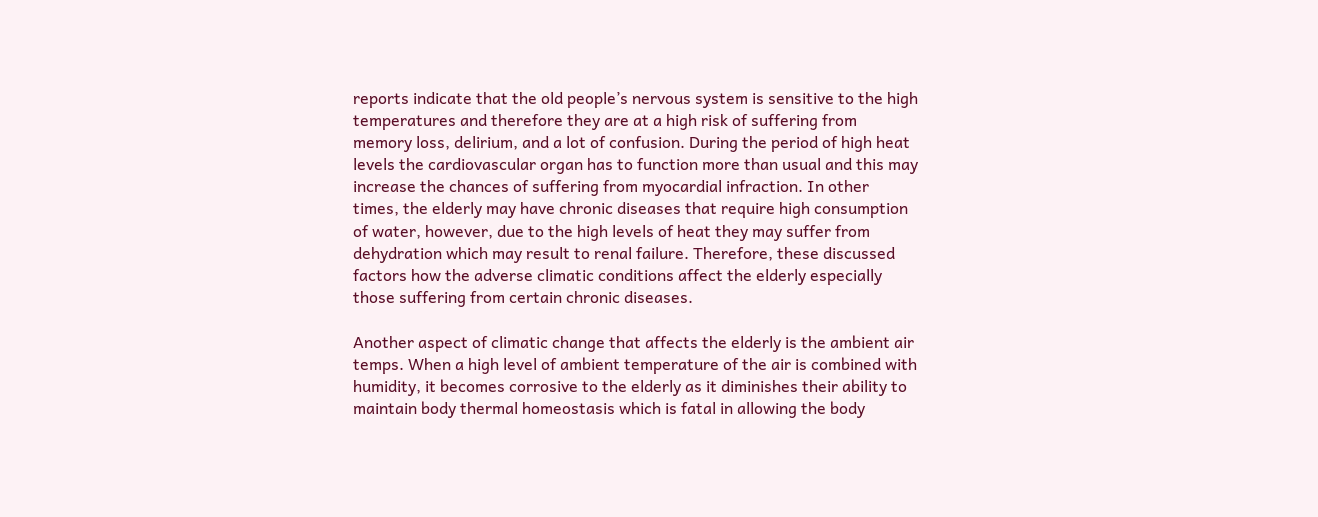reports indicate that the old people’s nervous system is sensitive to the high temperatures and therefore they are at a high risk of suffering from memory loss, delirium, and a lot of confusion. During the period of high heat levels the cardiovascular organ has to function more than usual and this may increase the chances of suffering from myocardial infraction. In other times, the elderly may have chronic diseases that require high consumption of water, however, due to the high levels of heat they may suffer from dehydration which may result to renal failure. Therefore, these discussed factors how the adverse climatic conditions affect the elderly especially those suffering from certain chronic diseases.

Another aspect of climatic change that affects the elderly is the ambient air temps. When a high level of ambient temperature of the air is combined with humidity, it becomes corrosive to the elderly as it diminishes their ability to maintain body thermal homeostasis which is fatal in allowing the body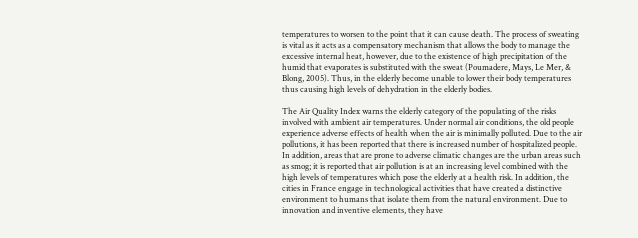temperatures to worsen to the point that it can cause death. The process of sweating is vital as it acts as a compensatory mechanism that allows the body to manage the excessive internal heat, however, due to the existence of high precipitation of the humid that evaporates is substituted with the sweat (Poumadere, Mays, Le Mer, & Blong, 2005). Thus, in the elderly become unable to lower their body temperatures thus causing high levels of dehydration in the elderly bodies.

The Air Quality Index warns the elderly category of the populating of the risks involved with ambient air temperatures. Under normal air conditions, the old people experience adverse effects of health when the air is minimally polluted. Due to the air pollutions, it has been reported that there is increased number of hospitalized people. In addition, areas that are prone to adverse climatic changes are the urban areas such as smog; it is reported that air pollution is at an increasing level combined with the high levels of temperatures which pose the elderly at a health risk. In addition, the cities in France engage in technological activities that have created a distinctive environment to humans that isolate them from the natural environment. Due to innovation and inventive elements, they have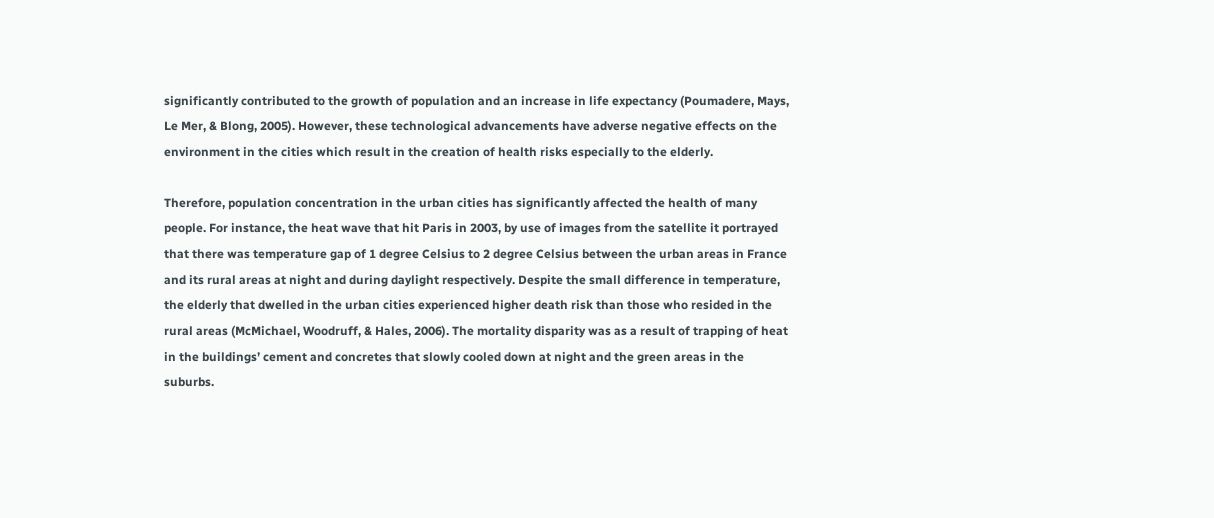significantly contributed to the growth of population and an increase in life expectancy (Poumadere, Mays, Le Mer, & Blong, 2005). However, these technological advancements have adverse negative effects on the environment in the cities which result in the creation of health risks especially to the elderly.

Therefore, population concentration in the urban cities has significantly affected the health of many people. For instance, the heat wave that hit Paris in 2003, by use of images from the satellite it portrayed that there was temperature gap of 1 degree Celsius to 2 degree Celsius between the urban areas in France and its rural areas at night and during daylight respectively. Despite the small difference in temperature, the elderly that dwelled in the urban cities experienced higher death risk than those who resided in the rural areas (McMichael, Woodruff, & Hales, 2006). The mortality disparity was as a result of trapping of heat in the buildings’ cement and concretes that slowly cooled down at night and the green areas in the suburbs.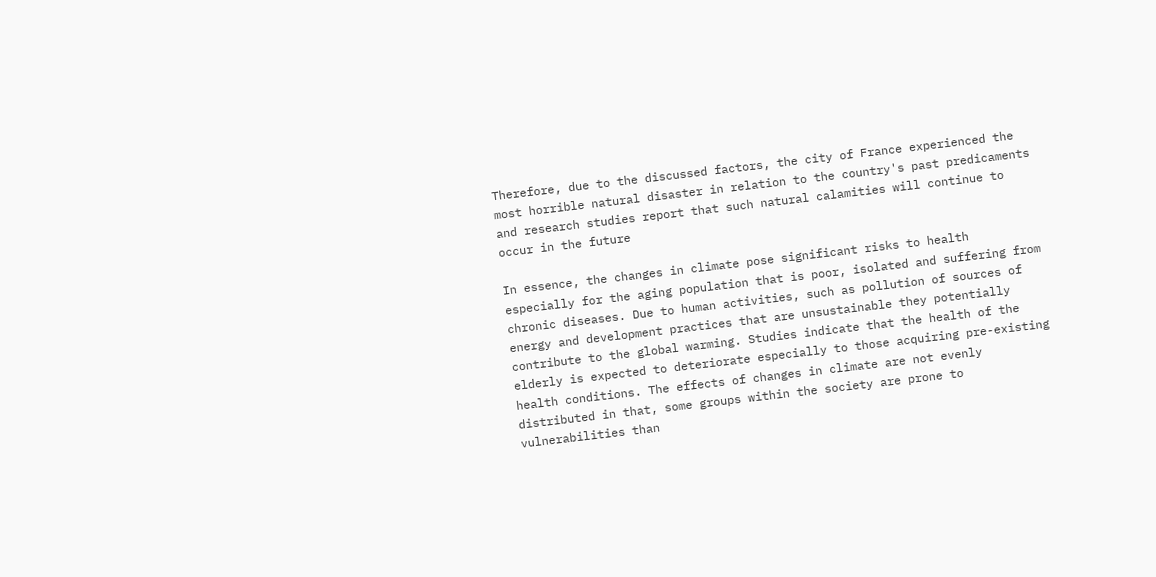Therefore, due to the discussed factors, the city of France experienced the most horrible natural disaster in relation to the country's past predicaments and research studies report that such natural calamities will continue to occur in the future

In essence, the changes in climate pose significant risks to health especially for the aging population that is poor, isolated and suffering from chronic diseases. Due to human activities, such as pollution of sources of energy and development practices that are unsustainable they potentially contribute to the global warming. Studies indicate that the health of the elderly is expected to deteriorate especially to those acquiring pre-existing health conditions. The effects of changes in climate are not evenly distributed in that, some groups within the society are prone to vulnerabilities than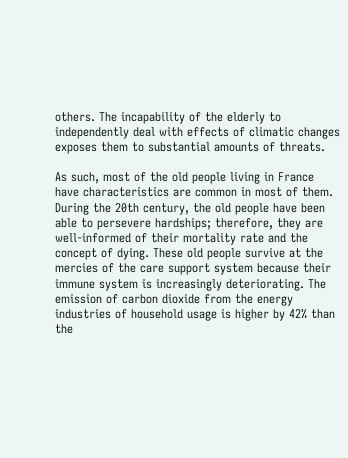others. The incapability of the elderly to independently deal with effects of climatic changes exposes them to substantial amounts of threats.

As such, most of the old people living in France have characteristics are common in most of them. During the 20th century, the old people have been able to persevere hardships; therefore, they are well-informed of their mortality rate and the concept of dying. These old people survive at the mercies of the care support system because their immune system is increasingly deteriorating. The emission of carbon dioxide from the energy industries of household usage is higher by 42% than the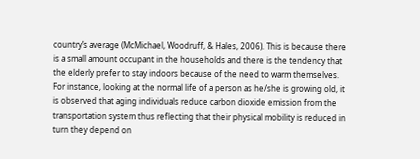country’s average (McMichael, Woodruff, & Hales, 2006). This is because there is a small amount occupant in the households and there is the tendency that the elderly prefer to stay indoors because of the need to warm themselves. For instance, looking at the normal life of a person as he/she is growing old, it is observed that aging individuals reduce carbon dioxide emission from the transportation system thus reflecting that their physical mobility is reduced in turn they depend on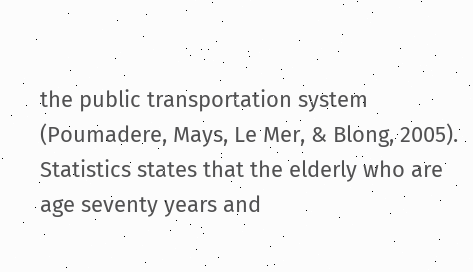the public transportation system (Poumadere, Mays, Le Mer, & Blong, 2005). Statistics states that the elderly who are age seventy years and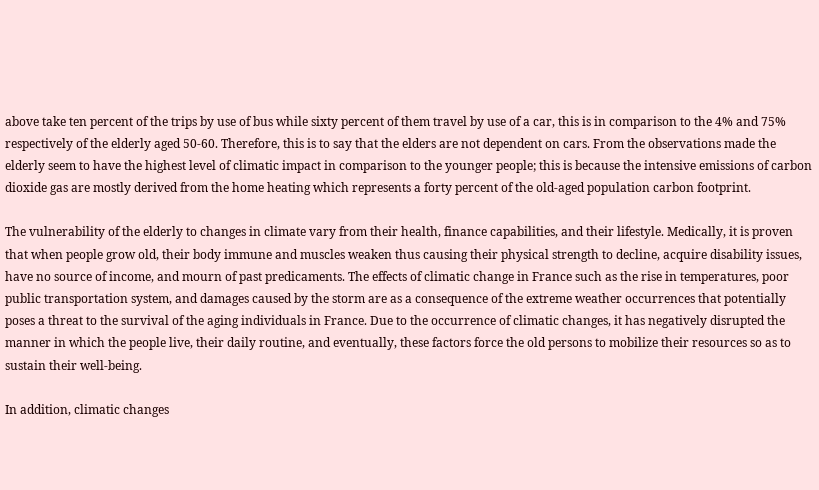above take ten percent of the trips by use of bus while sixty percent of them travel by use of a car, this is in comparison to the 4% and 75% respectively of the elderly aged 50-60. Therefore, this is to say that the elders are not dependent on cars. From the observations made the elderly seem to have the highest level of climatic impact in comparison to the younger people; this is because the intensive emissions of carbon dioxide gas are mostly derived from the home heating which represents a forty percent of the old-aged population carbon footprint.

The vulnerability of the elderly to changes in climate vary from their health, finance capabilities, and their lifestyle. Medically, it is proven that when people grow old, their body immune and muscles weaken thus causing their physical strength to decline, acquire disability issues, have no source of income, and mourn of past predicaments. The effects of climatic change in France such as the rise in temperatures, poor public transportation system, and damages caused by the storm are as a consequence of the extreme weather occurrences that potentially poses a threat to the survival of the aging individuals in France. Due to the occurrence of climatic changes, it has negatively disrupted the manner in which the people live, their daily routine, and eventually, these factors force the old persons to mobilize their resources so as to sustain their well-being.

In addition, climatic changes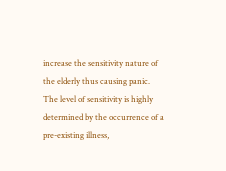increase the sensitivity nature of the elderly thus causing panic. The level of sensitivity is highly determined by the occurrence of a pre-existing illness,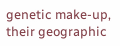genetic make-up, their geographic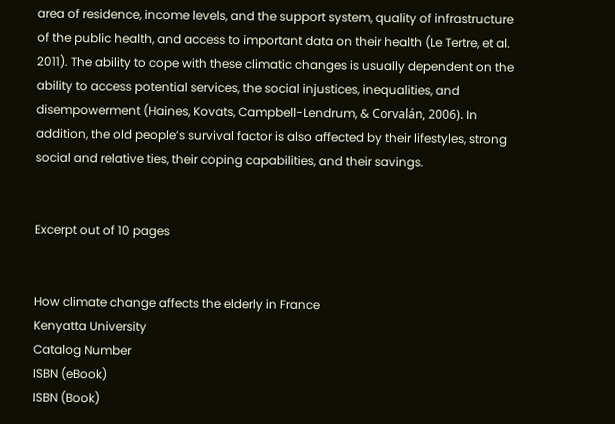area of residence, income levels, and the support system, quality of infrastructure of the public health, and access to important data on their health (Le Tertre, et al. 2011). The ability to cope with these climatic changes is usually dependent on the ability to access potential services, the social injustices, inequalities, and disempowerment (Haines, Kovats, Campbell-Lendrum, & Corvalán, 2006). In addition, the old people’s survival factor is also affected by their lifestyles, strong social and relative ties, their coping capabilities, and their savings.


Excerpt out of 10 pages


How climate change affects the elderly in France
Kenyatta University
Catalog Number
ISBN (eBook)
ISBN (Book)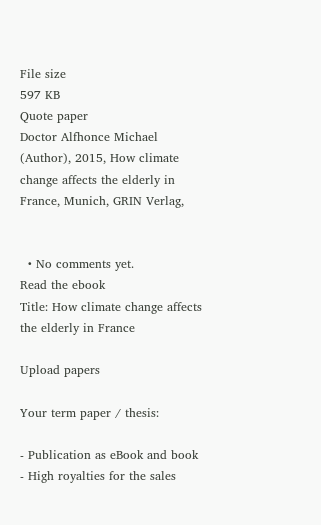File size
597 KB
Quote paper
Doctor Alfhonce Michael (Author), 2015, How climate change affects the elderly in France, Munich, GRIN Verlag,


  • No comments yet.
Read the ebook
Title: How climate change affects the elderly in France

Upload papers

Your term paper / thesis:

- Publication as eBook and book
- High royalties for the sales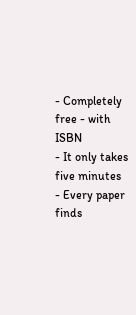- Completely free - with ISBN
- It only takes five minutes
- Every paper finds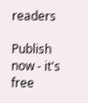readers

Publish now - it's free